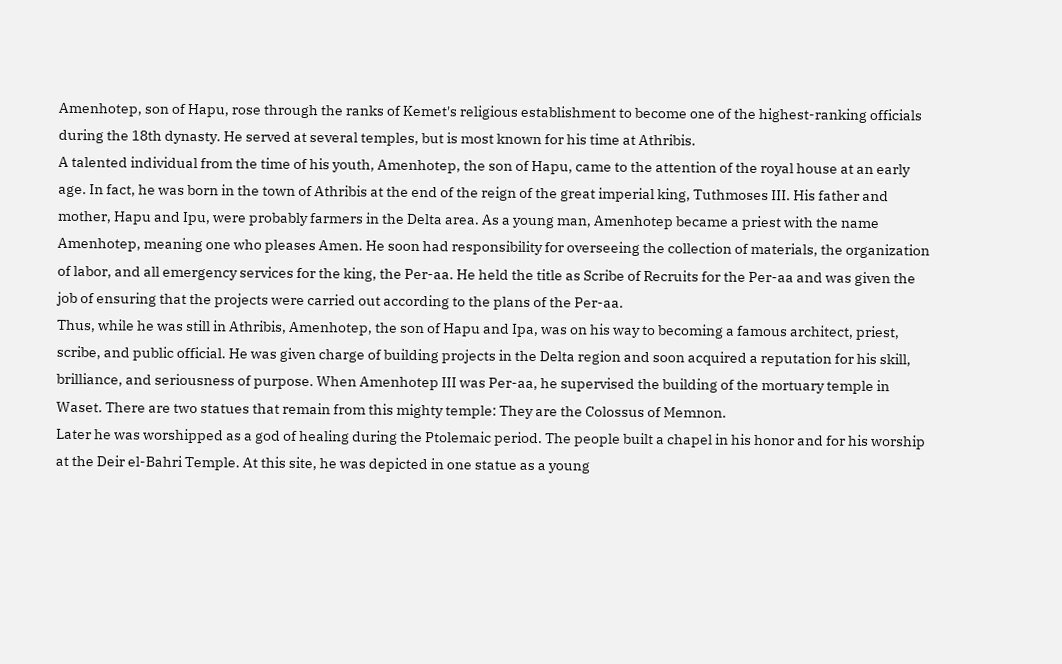Amenhotep, son of Hapu, rose through the ranks of Kemet's religious establishment to become one of the highest-ranking officials during the 18th dynasty. He served at several temples, but is most known for his time at Athribis.
A talented individual from the time of his youth, Amenhotep, the son of Hapu, came to the attention of the royal house at an early age. In fact, he was born in the town of Athribis at the end of the reign of the great imperial king, Tuthmoses III. His father and mother, Hapu and Ipu, were probably farmers in the Delta area. As a young man, Amenhotep became a priest with the name Amenhotep, meaning one who pleases Amen. He soon had responsibility for overseeing the collection of materials, the organization of labor, and all emergency services for the king, the Per-aa. He held the title as Scribe of Recruits for the Per-aa and was given the job of ensuring that the projects were carried out according to the plans of the Per-aa.
Thus, while he was still in Athribis, Amenhotep, the son of Hapu and Ipa, was on his way to becoming a famous architect, priest, scribe, and public official. He was given charge of building projects in the Delta region and soon acquired a reputation for his skill, brilliance, and seriousness of purpose. When Amenhotep III was Per-aa, he supervised the building of the mortuary temple in Waset. There are two statues that remain from this mighty temple: They are the Colossus of Memnon.
Later he was worshipped as a god of healing during the Ptolemaic period. The people built a chapel in his honor and for his worship at the Deir el-Bahri Temple. At this site, he was depicted in one statue as a young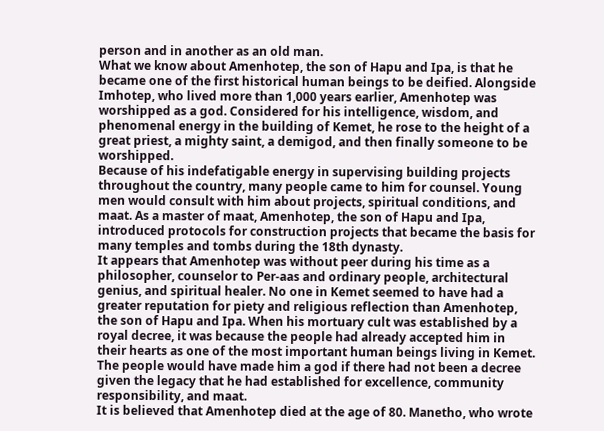person and in another as an old man.
What we know about Amenhotep, the son of Hapu and Ipa, is that he became one of the first historical human beings to be deified. Alongside Imhotep, who lived more than 1,000 years earlier, Amenhotep was worshipped as a god. Considered for his intelligence, wisdom, and phenomenal energy in the building of Kemet, he rose to the height of a great priest, a mighty saint, a demigod, and then finally someone to be worshipped.
Because of his indefatigable energy in supervising building projects throughout the country, many people came to him for counsel. Young men would consult with him about projects, spiritual conditions, and maat. As a master of maat, Amenhotep, the son of Hapu and Ipa, introduced protocols for construction projects that became the basis for many temples and tombs during the 18th dynasty.
It appears that Amenhotep was without peer during his time as a philosopher, counselor to Per-aas and ordinary people, architectural genius, and spiritual healer. No one in Kemet seemed to have had a greater reputation for piety and religious reflection than Amenhotep, the son of Hapu and Ipa. When his mortuary cult was established by a royal decree, it was because the people had already accepted him in their hearts as one of the most important human beings living in Kemet. The people would have made him a god if there had not been a decree given the legacy that he had established for excellence, community responsibility, and maat.
It is believed that Amenhotep died at the age of 80. Manetho, who wrote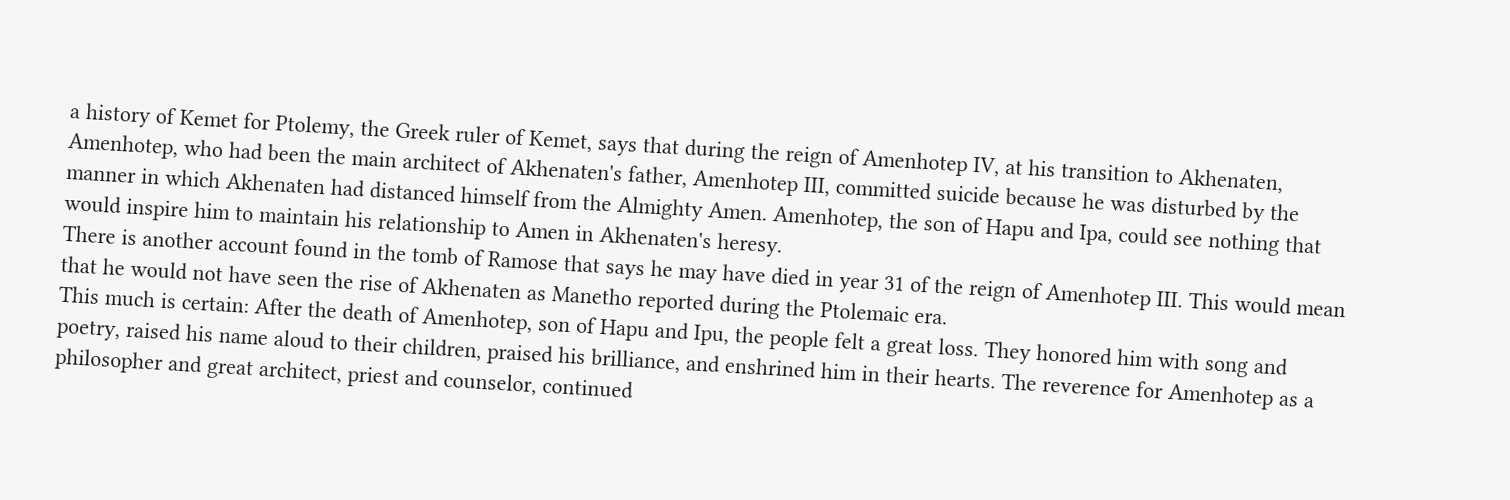a history of Kemet for Ptolemy, the Greek ruler of Kemet, says that during the reign of Amenhotep IV, at his transition to Akhenaten, Amenhotep, who had been the main architect of Akhenaten's father, Amenhotep III, committed suicide because he was disturbed by the manner in which Akhenaten had distanced himself from the Almighty Amen. Amenhotep, the son of Hapu and Ipa, could see nothing that would inspire him to maintain his relationship to Amen in Akhenaten's heresy.
There is another account found in the tomb of Ramose that says he may have died in year 31 of the reign of Amenhotep III. This would mean that he would not have seen the rise of Akhenaten as Manetho reported during the Ptolemaic era.
This much is certain: After the death of Amenhotep, son of Hapu and Ipu, the people felt a great loss. They honored him with song and poetry, raised his name aloud to their children, praised his brilliance, and enshrined him in their hearts. The reverence for Amenhotep as a philosopher and great architect, priest and counselor, continued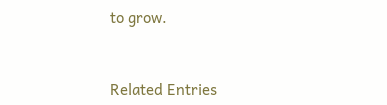to grow.



Related Entries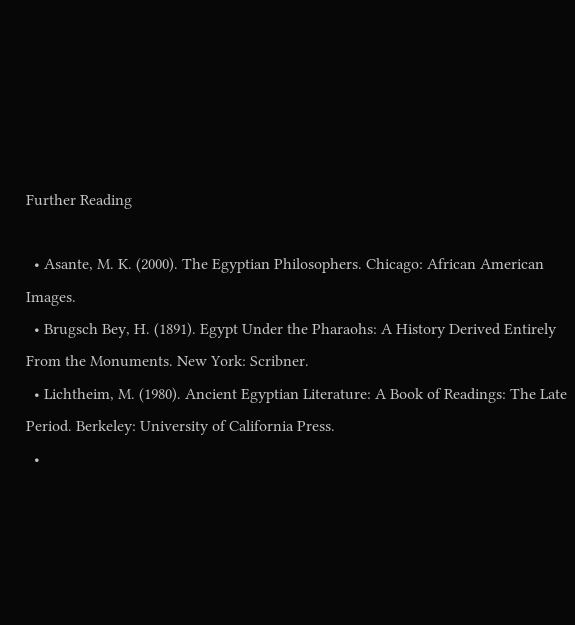Further Reading

  • Asante, M. K. (2000). The Egyptian Philosophers. Chicago: African American Images.
  • Brugsch Bey, H. (1891). Egypt Under the Pharaohs: A History Derived Entirely From the Monuments. New York: Scribner.
  • Lichtheim, M. (1980). Ancient Egyptian Literature: A Book of Readings: The Late Period. Berkeley: University of California Press.
  •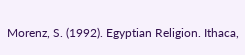Morenz, S. (1992). Egyptian Religion. Ithaca,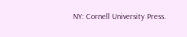NY: Cornell University Press.